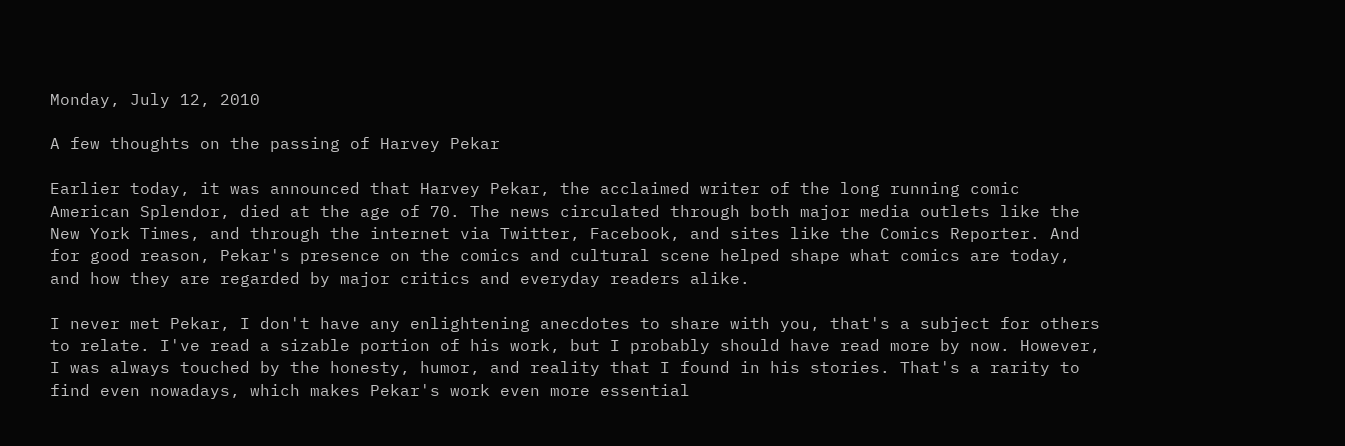Monday, July 12, 2010

A few thoughts on the passing of Harvey Pekar

Earlier today, it was announced that Harvey Pekar, the acclaimed writer of the long running comic American Splendor, died at the age of 70. The news circulated through both major media outlets like the New York Times, and through the internet via Twitter, Facebook, and sites like the Comics Reporter. And for good reason, Pekar's presence on the comics and cultural scene helped shape what comics are today, and how they are regarded by major critics and everyday readers alike.

I never met Pekar, I don't have any enlightening anecdotes to share with you, that's a subject for others to relate. I've read a sizable portion of his work, but I probably should have read more by now. However, I was always touched by the honesty, humor, and reality that I found in his stories. That's a rarity to find even nowadays, which makes Pekar's work even more essential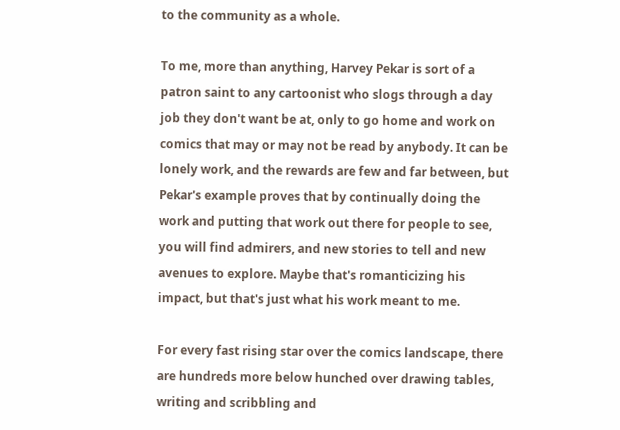to the community as a whole.

To me, more than anything, Harvey Pekar is sort of a patron saint to any cartoonist who slogs through a day job they don't want be at, only to go home and work on comics that may or may not be read by anybody. It can be lonely work, and the rewards are few and far between, but Pekar's example proves that by continually doing the work and putting that work out there for people to see, you will find admirers, and new stories to tell and new avenues to explore. Maybe that's romanticizing his impact, but that's just what his work meant to me.

For every fast rising star over the comics landscape, there are hundreds more below hunched over drawing tables, writing and scribbling and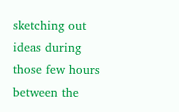sketching out ideas during those few hours between the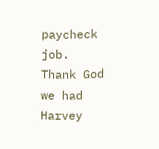paycheck job. Thank God we had Harvey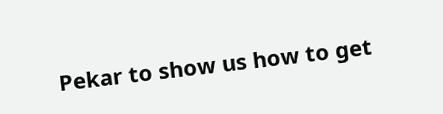Pekar to show us how to get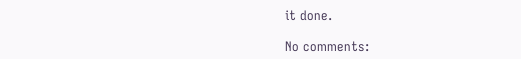it done.

No comments: